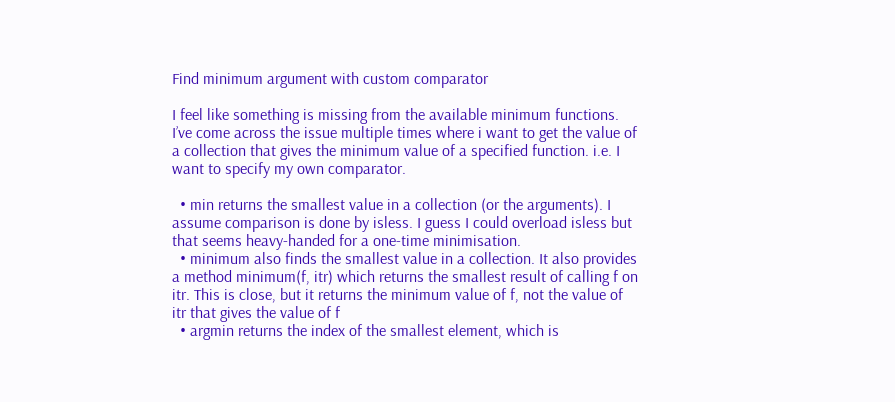Find minimum argument with custom comparator

I feel like something is missing from the available minimum functions. I’ve come across the issue multiple times where i want to get the value of a collection that gives the minimum value of a specified function. i.e. I want to specify my own comparator.

  • min returns the smallest value in a collection (or the arguments). I assume comparison is done by isless. I guess I could overload isless but that seems heavy-handed for a one-time minimisation.
  • minimum also finds the smallest value in a collection. It also provides a method minimum(f, itr) which returns the smallest result of calling f on itr. This is close, but it returns the minimum value of f, not the value of itr that gives the value of f
  • argmin returns the index of the smallest element, which is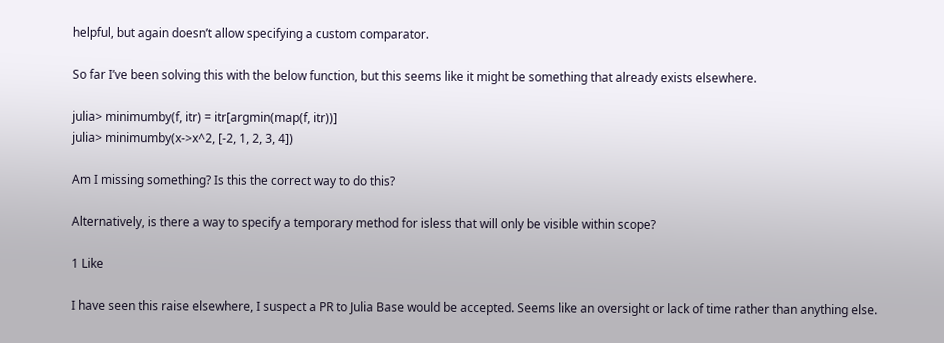helpful, but again doesn’t allow specifying a custom comparator.

So far I’ve been solving this with the below function, but this seems like it might be something that already exists elsewhere.

julia> minimumby(f, itr) = itr[argmin(map(f, itr))]
julia> minimumby(x->x^2, [-2, 1, 2, 3, 4])

Am I missing something? Is this the correct way to do this?

Alternatively, is there a way to specify a temporary method for isless that will only be visible within scope?

1 Like

I have seen this raise elsewhere, I suspect a PR to Julia Base would be accepted. Seems like an oversight or lack of time rather than anything else.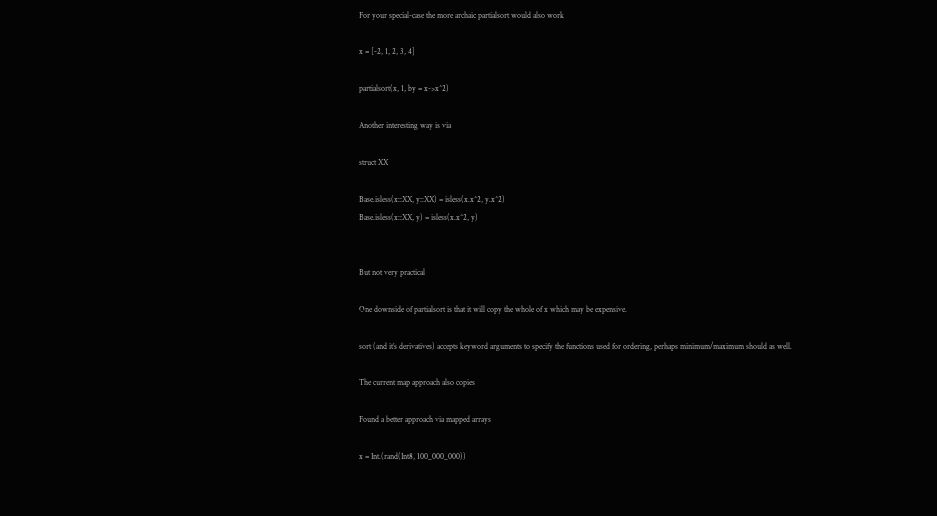For your special-case the more archaic partialsort would also work

x = [-2, 1, 2, 3, 4]

partialsort(x, 1, by = x->x^2)

Another interesting way is via

struct XX

Base.isless(x::XX, y::XX) = isless(x.x^2, y.x^2)
Base.isless(x::XX, y) = isless(x.x^2, y)


But not very practical

One downside of partialsort is that it will copy the whole of x which may be expensive.

sort (and it’s derivatives) accepts keyword arguments to specify the functions used for ordering, perhaps minimum/maximum should as well.

The current map approach also copies

Found a better approach via mapped arrays

x = Int.(rand(Int8, 100_000_000))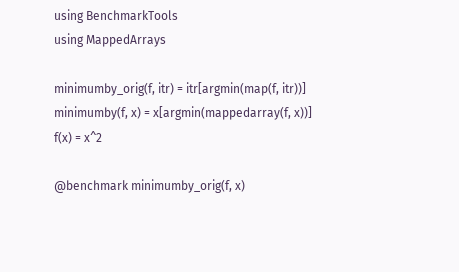using BenchmarkTools
using MappedArrays

minimumby_orig(f, itr) = itr[argmin(map(f, itr))]
minimumby(f, x) = x[argmin(mappedarray(f, x))]
f(x) = x^2

@benchmark minimumby_orig(f, x)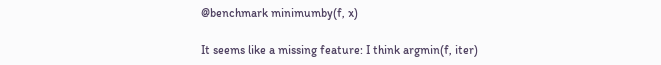@benchmark minimumby(f, x)

It seems like a missing feature: I think argmin(f, iter)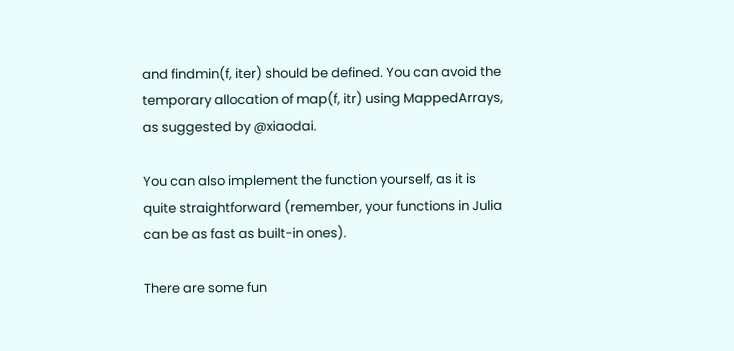and findmin(f, iter) should be defined. You can avoid the temporary allocation of map(f, itr) using MappedArrays, as suggested by @xiaodai.

You can also implement the function yourself, as it is quite straightforward (remember, your functions in Julia can be as fast as built-in ones).

There are some fun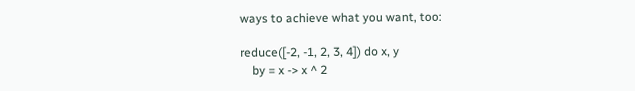ways to achieve what you want, too:

reduce([-2, -1, 2, 3, 4]) do x, y
    by = x -> x ^ 2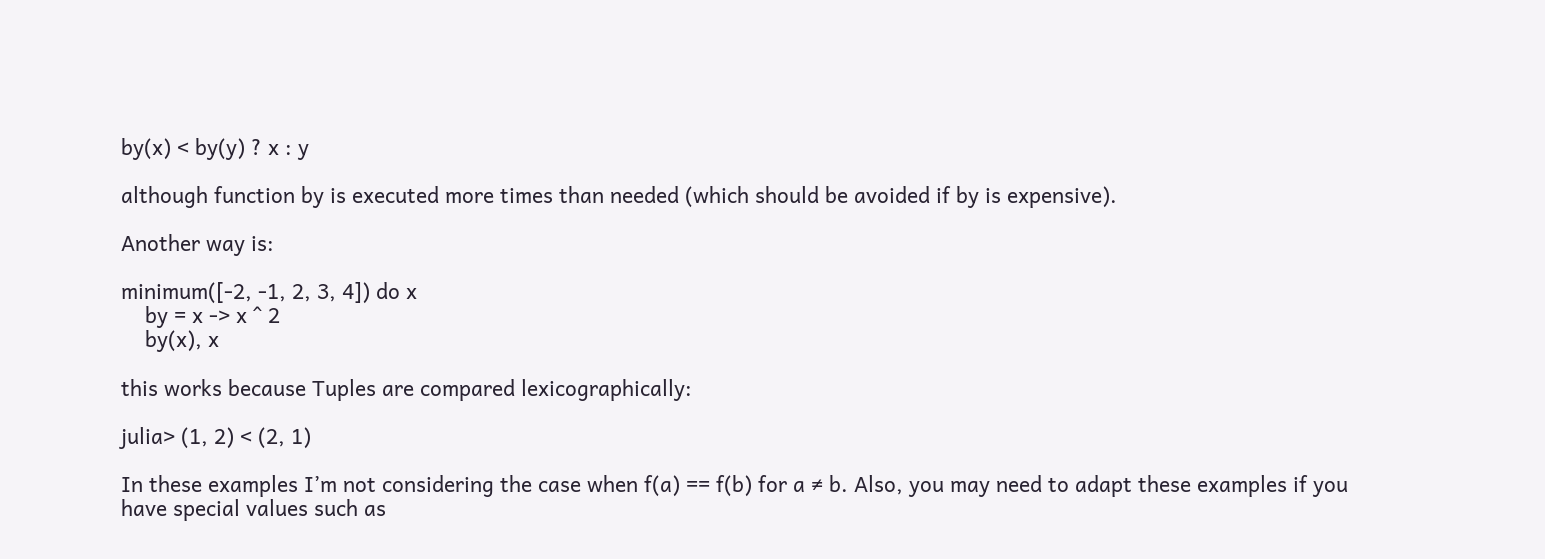by(x) < by(y) ? x : y

although function by is executed more times than needed (which should be avoided if by is expensive).

Another way is:

minimum([-2, -1, 2, 3, 4]) do x
    by = x -> x ^ 2
    by(x), x

this works because Tuples are compared lexicographically:

julia> (1, 2) < (2, 1)

In these examples I’m not considering the case when f(a) == f(b) for a ≠ b. Also, you may need to adapt these examples if you have special values such as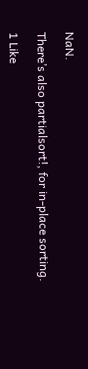NaN.

There’s also partialsort!, for in-place sorting.

1 Like